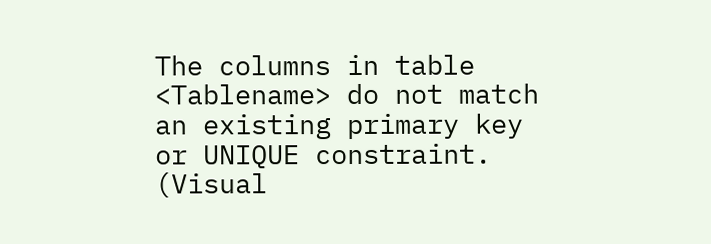The columns in table <Tablename> do not match an existing primary key or UNIQUE constraint. (Visual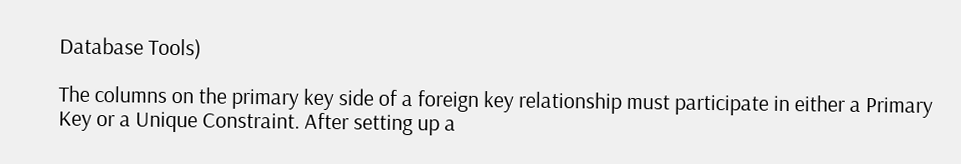Database Tools)

The columns on the primary key side of a foreign key relationship must participate in either a Primary Key or a Unique Constraint. After setting up a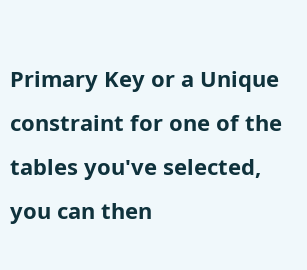Primary Key or a Unique constraint for one of the tables you've selected, you can then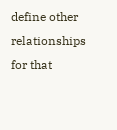define other relationships for that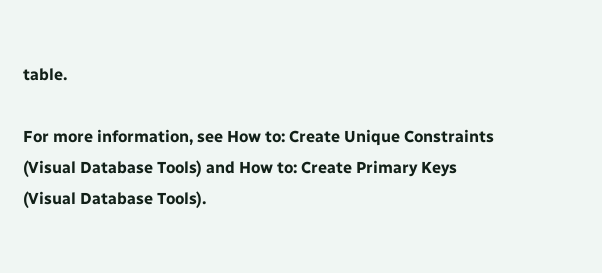table.

For more information, see How to: Create Unique Constraints (Visual Database Tools) and How to: Create Primary Keys (Visual Database Tools).